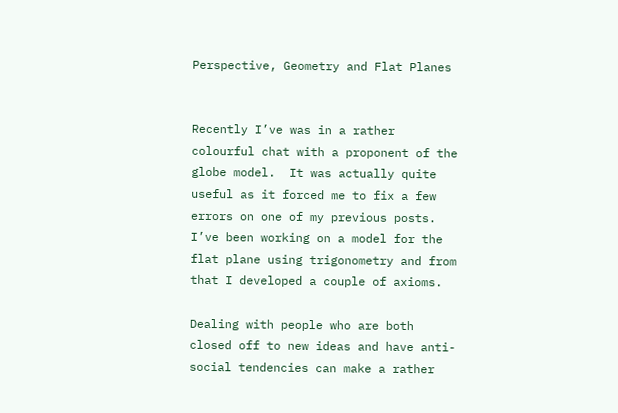Perspective, Geometry and Flat Planes


Recently I’ve was in a rather colourful chat with a proponent of the globe model.  It was actually quite useful as it forced me to fix a few errors on one of my previous posts.  I’ve been working on a model for the flat plane using trigonometry and from that I developed a couple of axioms.

Dealing with people who are both closed off to new ideas and have anti-social tendencies can make a rather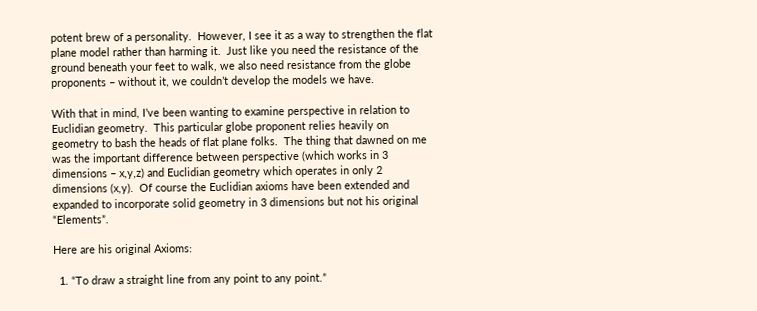potent brew of a personality.  However, I see it as a way to strengthen the flat plane model rather than harming it.  Just like you need the resistance of the ground beneath your feet to walk, we also need resistance from the globe proponents – without it, we couldn’t develop the models we have.

With that in mind, I’ve been wanting to examine perspective in relation to Euclidian geometry.  This particular globe proponent relies heavily on geometry to bash the heads of flat plane folks.  The thing that dawned on me was the important difference between perspective (which works in 3 dimensions – x,y,z) and Euclidian geometry which operates in only 2 dimensions (x,y).  Of course the Euclidian axioms have been extended and expanded to incorporate solid geometry in 3 dimensions but not his original “Elements”.

Here are his original Axioms:

  1. “To draw a straight line from any point to any point.”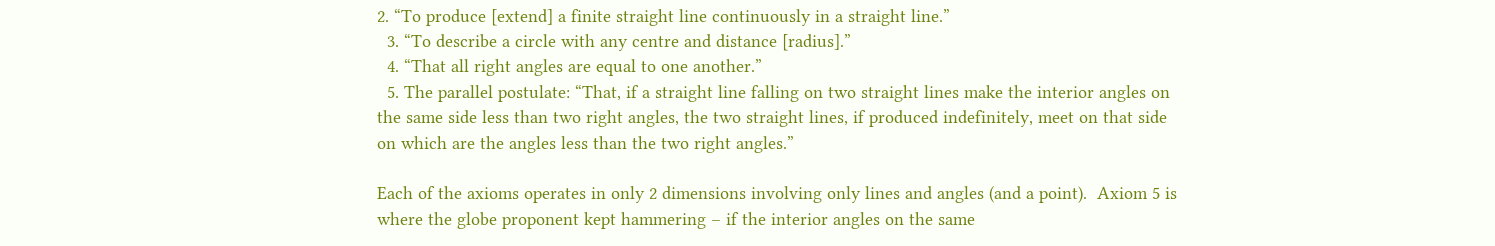2. “To produce [extend] a finite straight line continuously in a straight line.”
  3. “To describe a circle with any centre and distance [radius].”
  4. “That all right angles are equal to one another.”
  5. The parallel postulate: “That, if a straight line falling on two straight lines make the interior angles on the same side less than two right angles, the two straight lines, if produced indefinitely, meet on that side on which are the angles less than the two right angles.”

Each of the axioms operates in only 2 dimensions involving only lines and angles (and a point).  Axiom 5 is where the globe proponent kept hammering – if the interior angles on the same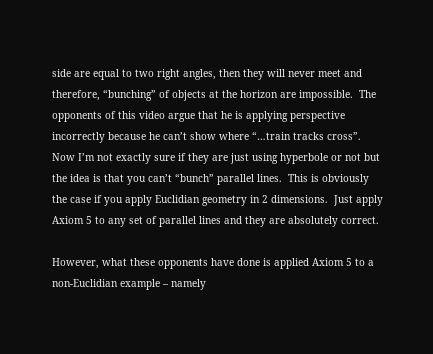side are equal to two right angles, then they will never meet and therefore, “bunching” of objects at the horizon are impossible.  The opponents of this video argue that he is applying perspective incorrectly because he can’t show where “…train tracks cross”.  Now I’m not exactly sure if they are just using hyperbole or not but the idea is that you can’t “bunch” parallel lines.  This is obviously the case if you apply Euclidian geometry in 2 dimensions.  Just apply Axiom 5 to any set of parallel lines and they are absolutely correct.

However, what these opponents have done is applied Axiom 5 to a non-Euclidian example – namely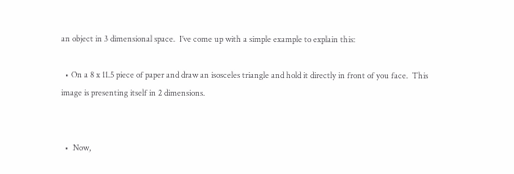an object in 3 dimensional space.  I’ve come up with a simple example to explain this:

  • On a 8 x 11.5 piece of paper and draw an isosceles triangle and hold it directly in front of you face.  This image is presenting itself in 2 dimensions.


  •  Now,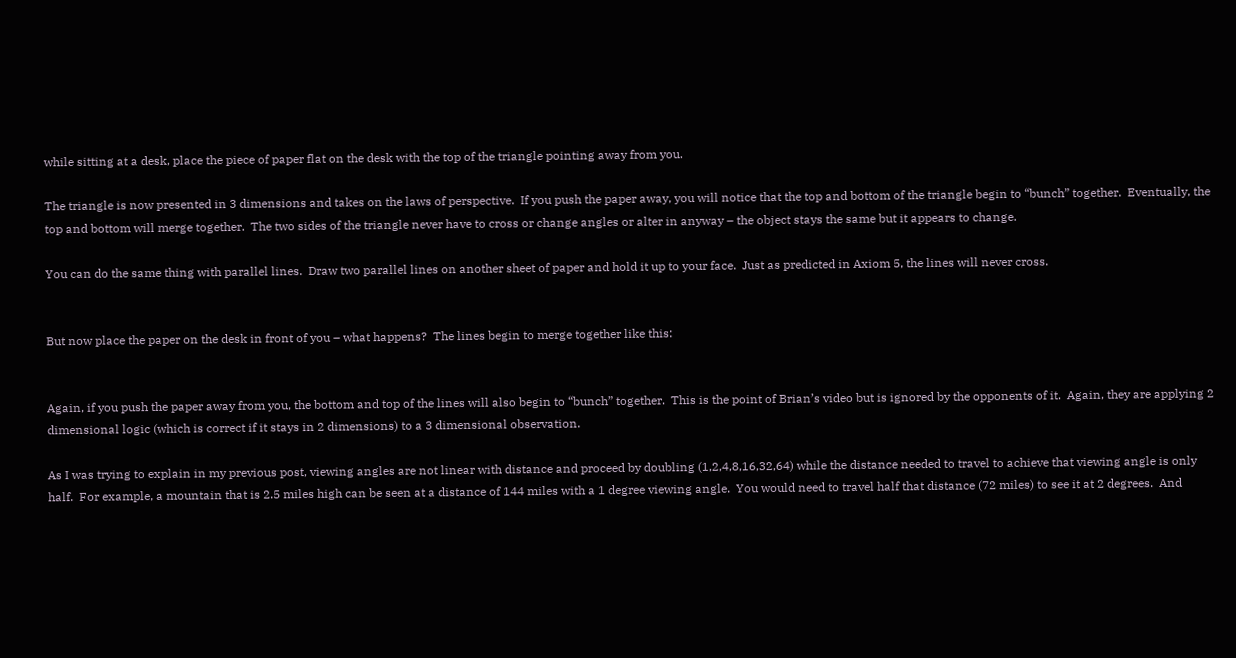while sitting at a desk, place the piece of paper flat on the desk with the top of the triangle pointing away from you.

The triangle is now presented in 3 dimensions and takes on the laws of perspective.  If you push the paper away, you will notice that the top and bottom of the triangle begin to “bunch” together.  Eventually, the top and bottom will merge together.  The two sides of the triangle never have to cross or change angles or alter in anyway – the object stays the same but it appears to change.

You can do the same thing with parallel lines.  Draw two parallel lines on another sheet of paper and hold it up to your face.  Just as predicted in Axiom 5, the lines will never cross.


But now place the paper on the desk in front of you – what happens?  The lines begin to merge together like this:


Again, if you push the paper away from you, the bottom and top of the lines will also begin to “bunch” together.  This is the point of Brian’s video but is ignored by the opponents of it.  Again, they are applying 2 dimensional logic (which is correct if it stays in 2 dimensions) to a 3 dimensional observation.

As I was trying to explain in my previous post, viewing angles are not linear with distance and proceed by doubling (1,2,4,8,16,32,64) while the distance needed to travel to achieve that viewing angle is only half.  For example, a mountain that is 2.5 miles high can be seen at a distance of 144 miles with a 1 degree viewing angle.  You would need to travel half that distance (72 miles) to see it at 2 degrees.  And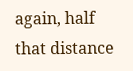again, half that distance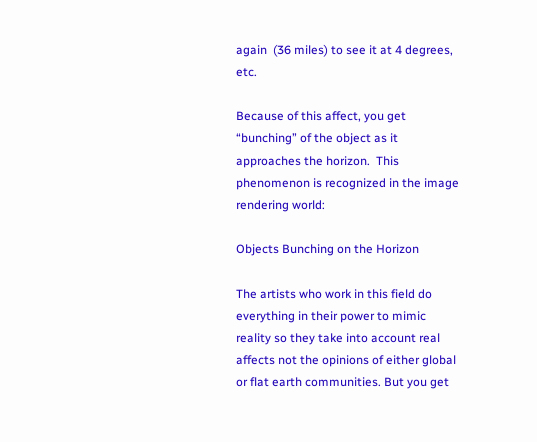again  (36 miles) to see it at 4 degrees, etc.

Because of this affect, you get “bunching” of the object as it approaches the horizon.  This phenomenon is recognized in the image rendering world:

Objects Bunching on the Horizon

The artists who work in this field do everything in their power to mimic reality so they take into account real affects not the opinions of either global or flat earth communities. But you get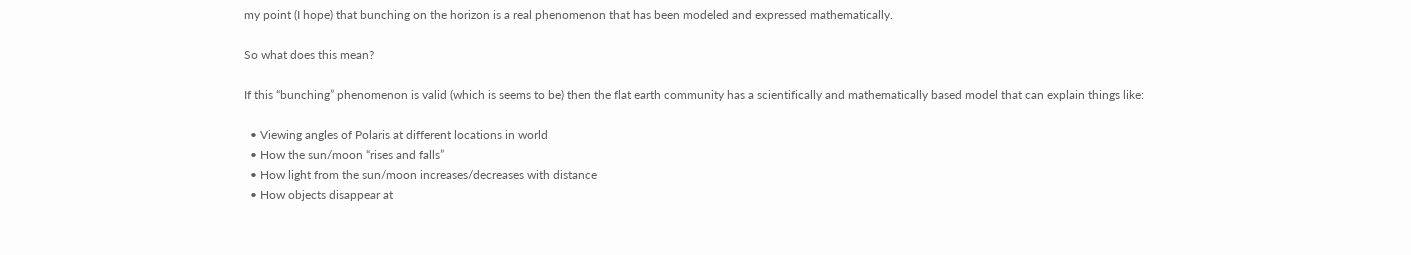my point (I hope) that bunching on the horizon is a real phenomenon that has been modeled and expressed mathematically.

So what does this mean?

If this “bunching” phenomenon is valid (which is seems to be) then the flat earth community has a scientifically and mathematically based model that can explain things like:

  • Viewing angles of Polaris at different locations in world
  • How the sun/moon “rises and falls”
  • How light from the sun/moon increases/decreases with distance
  • How objects disappear at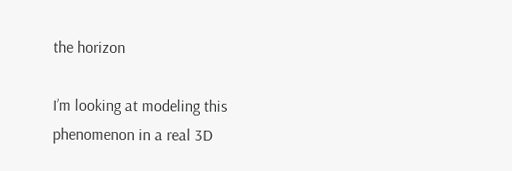the horizon

I’m looking at modeling this phenomenon in a real 3D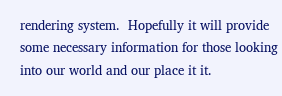rendering system.  Hopefully it will provide some necessary information for those looking into our world and our place it it.